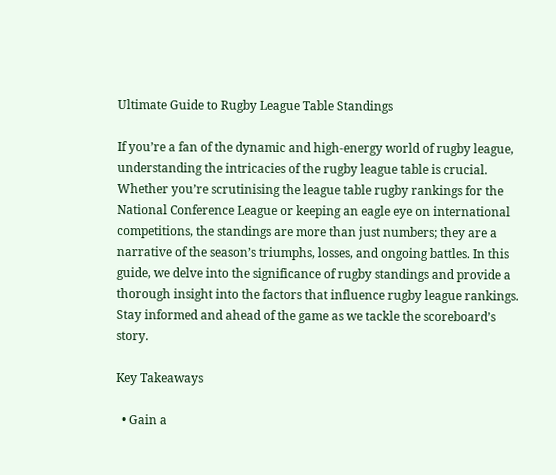Ultimate Guide to Rugby League Table Standings

If you’re a fan of the dynamic and high-energy world of rugby league, understanding the intricacies of the rugby league table is crucial. Whether you’re scrutinising the league table rugby rankings for the National Conference League or keeping an eagle eye on international competitions, the standings are more than just numbers; they are a narrative of the season’s triumphs, losses, and ongoing battles. In this guide, we delve into the significance of rugby standings and provide a thorough insight into the factors that influence rugby league rankings. Stay informed and ahead of the game as we tackle the scoreboard’s story.

Key Takeaways

  • Gain a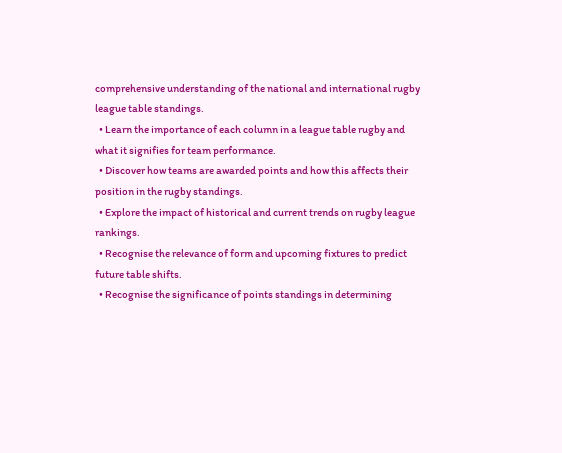comprehensive understanding of the national and international rugby league table standings.
  • Learn the importance of each column in a league table rugby and what it signifies for team performance.
  • Discover how teams are awarded points and how this affects their position in the rugby standings.
  • Explore the impact of historical and current trends on rugby league rankings.
  • Recognise the relevance of form and upcoming fixtures to predict future table shifts.
  • Recognise the significance of points standings in determining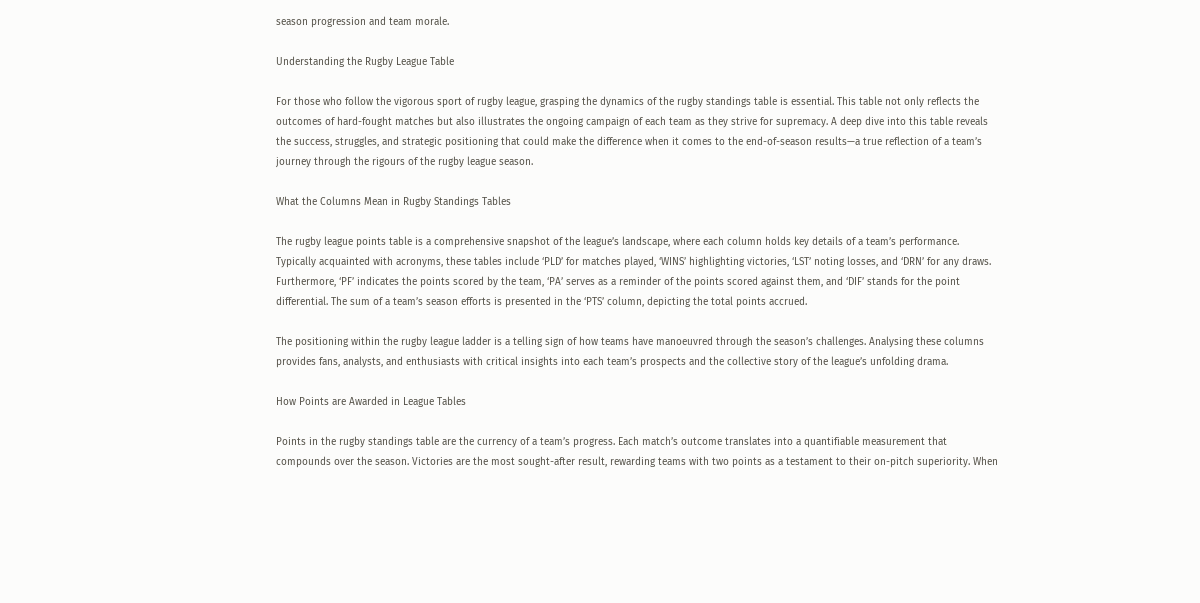season progression and team morale.

Understanding the Rugby League Table

For those who follow the vigorous sport of rugby league, grasping the dynamics of the rugby standings table is essential. This table not only reflects the outcomes of hard-fought matches but also illustrates the ongoing campaign of each team as they strive for supremacy. A deep dive into this table reveals the success, struggles, and strategic positioning that could make the difference when it comes to the end-of-season results—a true reflection of a team’s journey through the rigours of the rugby league season.

What the Columns Mean in Rugby Standings Tables

The rugby league points table is a comprehensive snapshot of the league’s landscape, where each column holds key details of a team’s performance. Typically acquainted with acronyms, these tables include ‘PLD’ for matches played, ‘WINS’ highlighting victories, ‘LST’ noting losses, and ‘DRN’ for any draws. Furthermore, ‘PF’ indicates the points scored by the team, ‘PA’ serves as a reminder of the points scored against them, and ‘DIF’ stands for the point differential. The sum of a team’s season efforts is presented in the ‘PTS’ column, depicting the total points accrued.

The positioning within the rugby league ladder is a telling sign of how teams have manoeuvred through the season’s challenges. Analysing these columns provides fans, analysts, and enthusiasts with critical insights into each team’s prospects and the collective story of the league’s unfolding drama.

How Points are Awarded in League Tables

Points in the rugby standings table are the currency of a team’s progress. Each match’s outcome translates into a quantifiable measurement that compounds over the season. Victories are the most sought-after result, rewarding teams with two points as a testament to their on-pitch superiority. When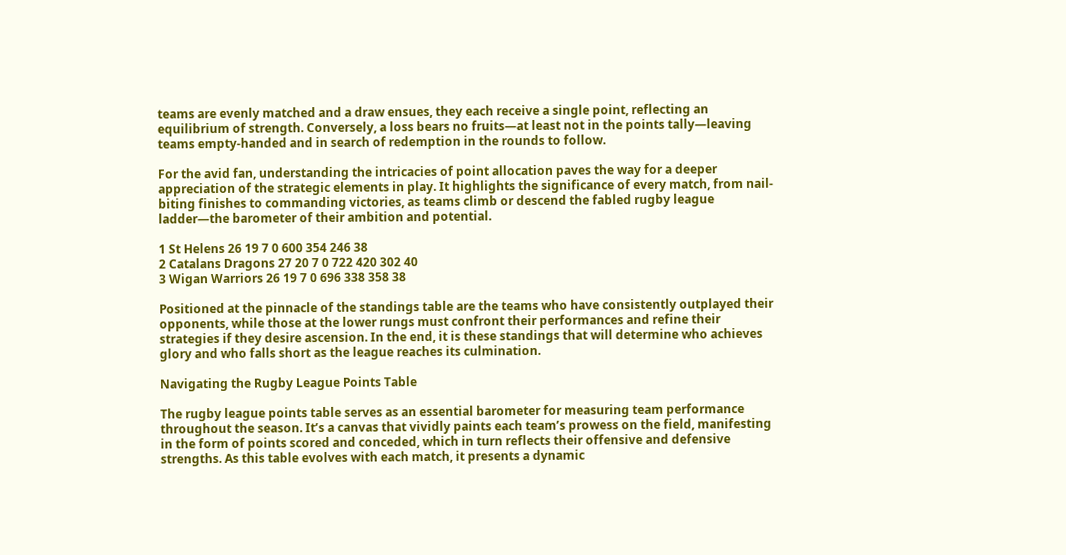teams are evenly matched and a draw ensues, they each receive a single point, reflecting an equilibrium of strength. Conversely, a loss bears no fruits—at least not in the points tally—leaving teams empty-handed and in search of redemption in the rounds to follow.

For the avid fan, understanding the intricacies of point allocation paves the way for a deeper appreciation of the strategic elements in play. It highlights the significance of every match, from nail-biting finishes to commanding victories, as teams climb or descend the fabled rugby league ladder—the barometer of their ambition and potential.

1 St Helens 26 19 7 0 600 354 246 38
2 Catalans Dragons 27 20 7 0 722 420 302 40
3 Wigan Warriors 26 19 7 0 696 338 358 38

Positioned at the pinnacle of the standings table are the teams who have consistently outplayed their opponents, while those at the lower rungs must confront their performances and refine their strategies if they desire ascension. In the end, it is these standings that will determine who achieves glory and who falls short as the league reaches its culmination.

Navigating the Rugby League Points Table

The rugby league points table serves as an essential barometer for measuring team performance throughout the season. It’s a canvas that vividly paints each team’s prowess on the field, manifesting in the form of points scored and conceded, which in turn reflects their offensive and defensive strengths. As this table evolves with each match, it presents a dynamic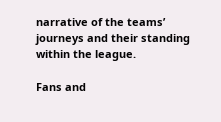narrative of the teams’ journeys and their standing within the league.

Fans and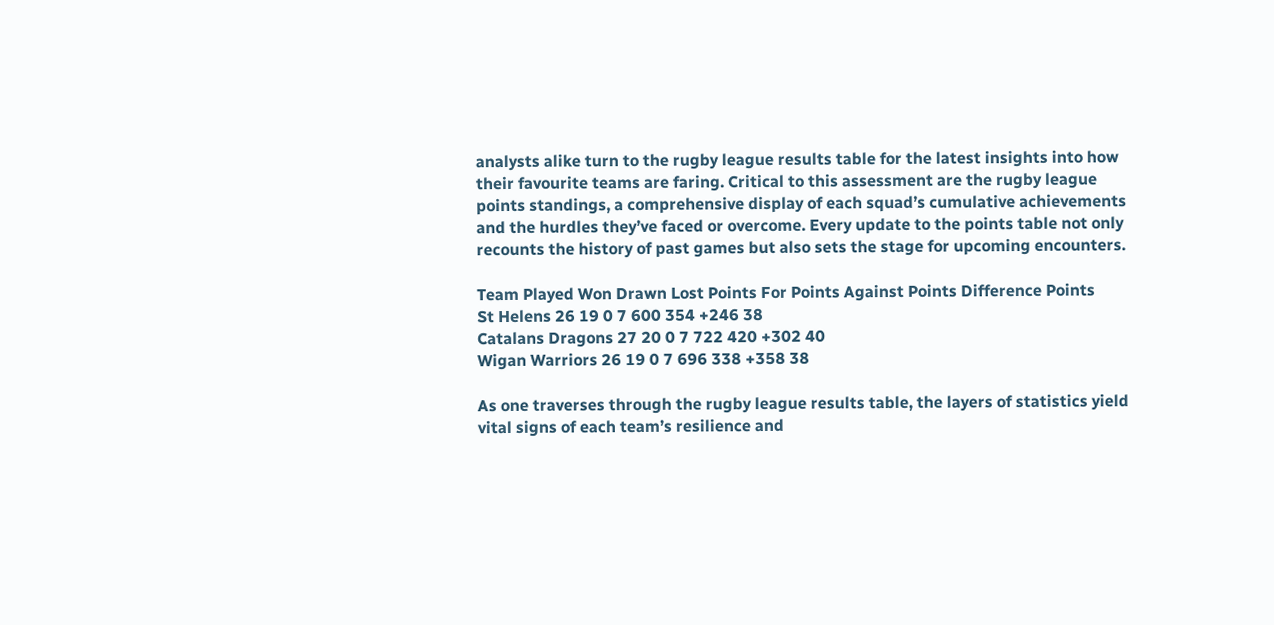analysts alike turn to the rugby league results table for the latest insights into how their favourite teams are faring. Critical to this assessment are the rugby league points standings, a comprehensive display of each squad’s cumulative achievements and the hurdles they’ve faced or overcome. Every update to the points table not only recounts the history of past games but also sets the stage for upcoming encounters.

Team Played Won Drawn Lost Points For Points Against Points Difference Points
St Helens 26 19 0 7 600 354 +246 38
Catalans Dragons 27 20 0 7 722 420 +302 40
Wigan Warriors 26 19 0 7 696 338 +358 38

As one traverses through the rugby league results table, the layers of statistics yield vital signs of each team’s resilience and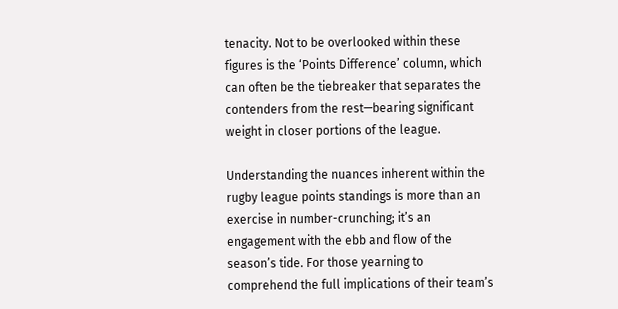tenacity. Not to be overlooked within these figures is the ‘Points Difference’ column, which can often be the tiebreaker that separates the contenders from the rest—bearing significant weight in closer portions of the league.

Understanding the nuances inherent within the rugby league points standings is more than an exercise in number-crunching; it’s an engagement with the ebb and flow of the season’s tide. For those yearning to comprehend the full implications of their team’s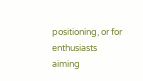positioning, or for enthusiasts aiming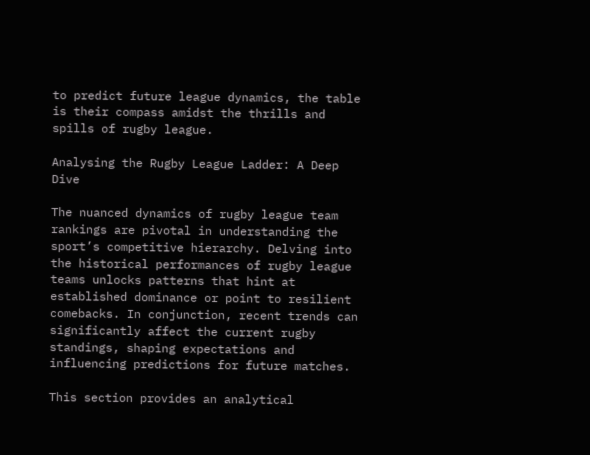to predict future league dynamics, the table is their compass amidst the thrills and spills of rugby league.

Analysing the Rugby League Ladder: A Deep Dive

The nuanced dynamics of rugby league team rankings are pivotal in understanding the sport’s competitive hierarchy. Delving into the historical performances of rugby league teams unlocks patterns that hint at established dominance or point to resilient comebacks. In conjunction, recent trends can significantly affect the current rugby standings, shaping expectations and influencing predictions for future matches.

This section provides an analytical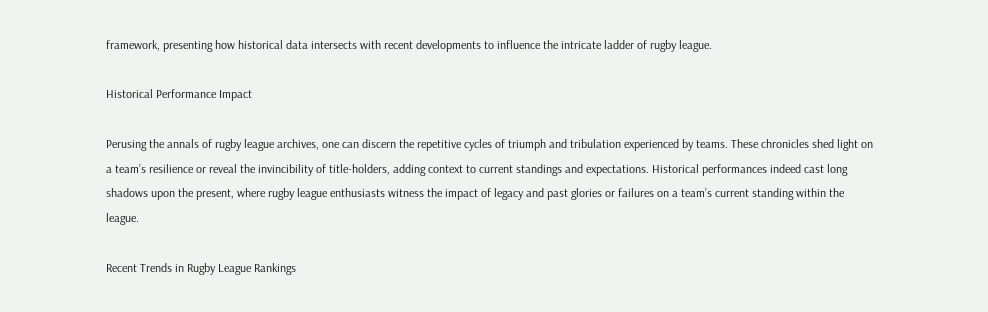framework, presenting how historical data intersects with recent developments to influence the intricate ladder of rugby league.

Historical Performance Impact

Perusing the annals of rugby league archives, one can discern the repetitive cycles of triumph and tribulation experienced by teams. These chronicles shed light on a team’s resilience or reveal the invincibility of title-holders, adding context to current standings and expectations. Historical performances indeed cast long shadows upon the present, where rugby league enthusiasts witness the impact of legacy and past glories or failures on a team’s current standing within the league.

Recent Trends in Rugby League Rankings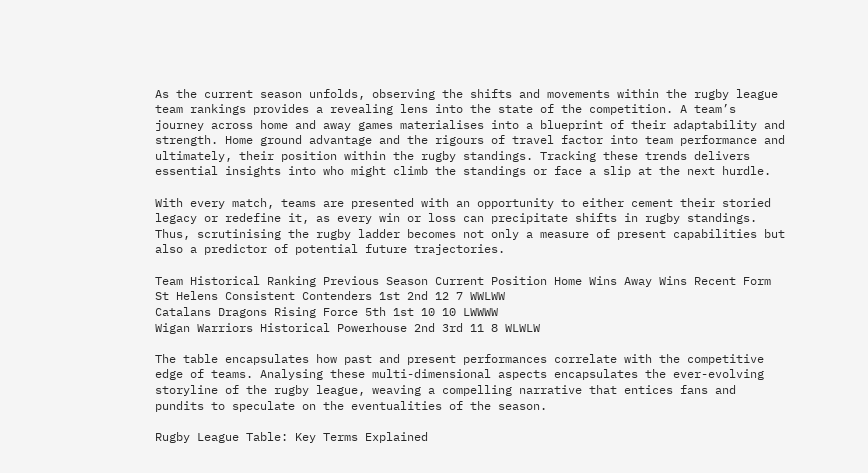As the current season unfolds, observing the shifts and movements within the rugby league team rankings provides a revealing lens into the state of the competition. A team’s journey across home and away games materialises into a blueprint of their adaptability and strength. Home ground advantage and the rigours of travel factor into team performance and ultimately, their position within the rugby standings. Tracking these trends delivers essential insights into who might climb the standings or face a slip at the next hurdle.

With every match, teams are presented with an opportunity to either cement their storied legacy or redefine it, as every win or loss can precipitate shifts in rugby standings. Thus, scrutinising the rugby ladder becomes not only a measure of present capabilities but also a predictor of potential future trajectories.

Team Historical Ranking Previous Season Current Position Home Wins Away Wins Recent Form
St Helens Consistent Contenders 1st 2nd 12 7 WWLWW
Catalans Dragons Rising Force 5th 1st 10 10 LWWWW
Wigan Warriors Historical Powerhouse 2nd 3rd 11 8 WLWLW

The table encapsulates how past and present performances correlate with the competitive edge of teams. Analysing these multi-dimensional aspects encapsulates the ever-evolving storyline of the rugby league, weaving a compelling narrative that entices fans and pundits to speculate on the eventualities of the season.

Rugby League Table: Key Terms Explained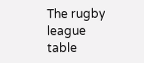The rugby league table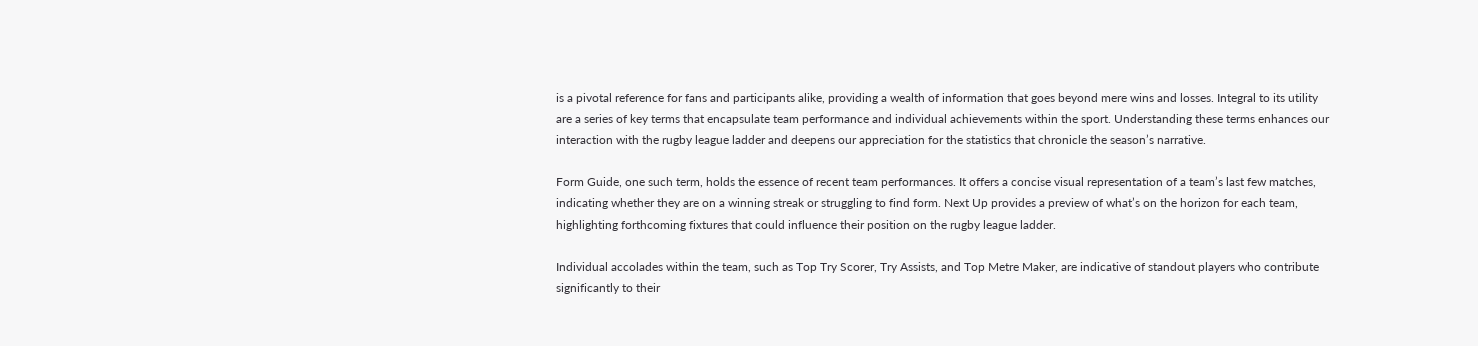is a pivotal reference for fans and participants alike, providing a wealth of information that goes beyond mere wins and losses. Integral to its utility are a series of key terms that encapsulate team performance and individual achievements within the sport. Understanding these terms enhances our interaction with the rugby league ladder and deepens our appreciation for the statistics that chronicle the season’s narrative.

Form Guide, one such term, holds the essence of recent team performances. It offers a concise visual representation of a team’s last few matches, indicating whether they are on a winning streak or struggling to find form. Next Up provides a preview of what’s on the horizon for each team, highlighting forthcoming fixtures that could influence their position on the rugby league ladder.

Individual accolades within the team, such as Top Try Scorer, Try Assists, and Top Metre Maker, are indicative of standout players who contribute significantly to their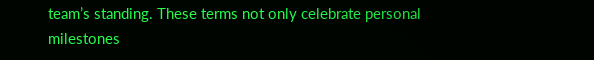team’s standing. These terms not only celebrate personal milestones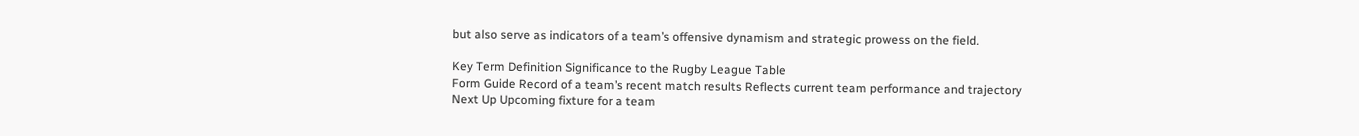but also serve as indicators of a team’s offensive dynamism and strategic prowess on the field.

Key Term Definition Significance to the Rugby League Table
Form Guide Record of a team’s recent match results Reflects current team performance and trajectory
Next Up Upcoming fixture for a team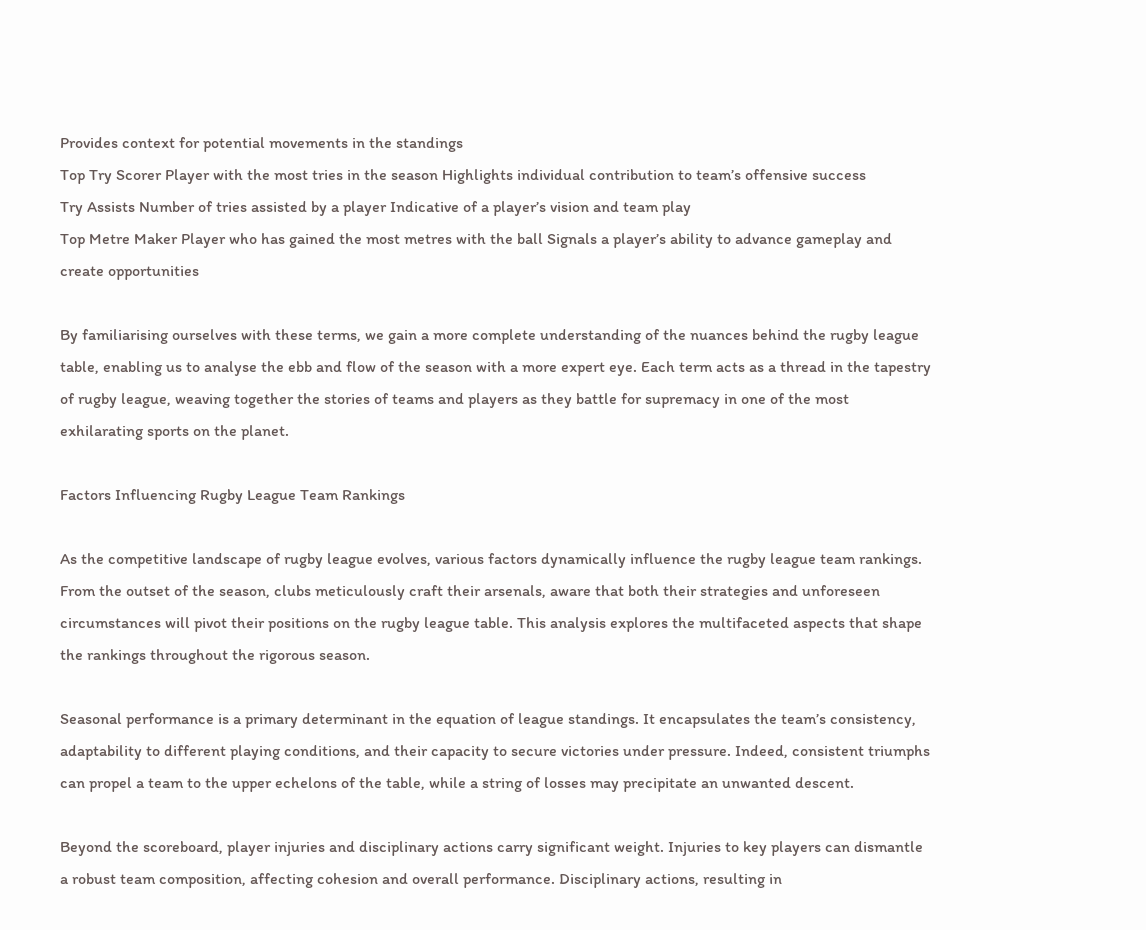Provides context for potential movements in the standings
Top Try Scorer Player with the most tries in the season Highlights individual contribution to team’s offensive success
Try Assists Number of tries assisted by a player Indicative of a player’s vision and team play
Top Metre Maker Player who has gained the most metres with the ball Signals a player’s ability to advance gameplay and create opportunities

By familiarising ourselves with these terms, we gain a more complete understanding of the nuances behind the rugby league table, enabling us to analyse the ebb and flow of the season with a more expert eye. Each term acts as a thread in the tapestry of rugby league, weaving together the stories of teams and players as they battle for supremacy in one of the most exhilarating sports on the planet.

Factors Influencing Rugby League Team Rankings

As the competitive landscape of rugby league evolves, various factors dynamically influence the rugby league team rankings. From the outset of the season, clubs meticulously craft their arsenals, aware that both their strategies and unforeseen circumstances will pivot their positions on the rugby league table. This analysis explores the multifaceted aspects that shape the rankings throughout the rigorous season.

Seasonal performance is a primary determinant in the equation of league standings. It encapsulates the team’s consistency, adaptability to different playing conditions, and their capacity to secure victories under pressure. Indeed, consistent triumphs can propel a team to the upper echelons of the table, while a string of losses may precipitate an unwanted descent.

Beyond the scoreboard, player injuries and disciplinary actions carry significant weight. Injuries to key players can dismantle a robust team composition, affecting cohesion and overall performance. Disciplinary actions, resulting in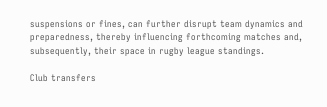suspensions or fines, can further disrupt team dynamics and preparedness, thereby influencing forthcoming matches and, subsequently, their space in rugby league standings.

Club transfers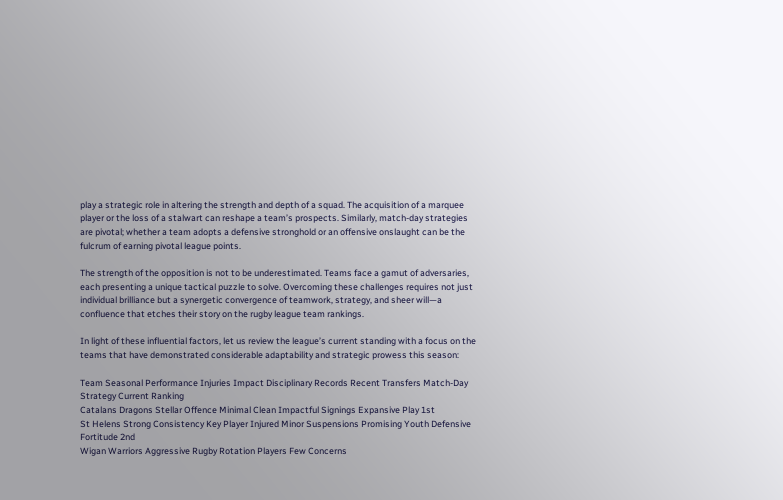play a strategic role in altering the strength and depth of a squad. The acquisition of a marquee player or the loss of a stalwart can reshape a team’s prospects. Similarly, match-day strategies are pivotal; whether a team adopts a defensive stronghold or an offensive onslaught can be the fulcrum of earning pivotal league points.

The strength of the opposition is not to be underestimated. Teams face a gamut of adversaries, each presenting a unique tactical puzzle to solve. Overcoming these challenges requires not just individual brilliance but a synergetic convergence of teamwork, strategy, and sheer will—a confluence that etches their story on the rugby league team rankings.

In light of these influential factors, let us review the league’s current standing with a focus on the teams that have demonstrated considerable adaptability and strategic prowess this season:

Team Seasonal Performance Injuries Impact Disciplinary Records Recent Transfers Match-Day Strategy Current Ranking
Catalans Dragons Stellar Offence Minimal Clean Impactful Signings Expansive Play 1st
St Helens Strong Consistency Key Player Injured Minor Suspensions Promising Youth Defensive Fortitude 2nd
Wigan Warriors Aggressive Rugby Rotation Players Few Concerns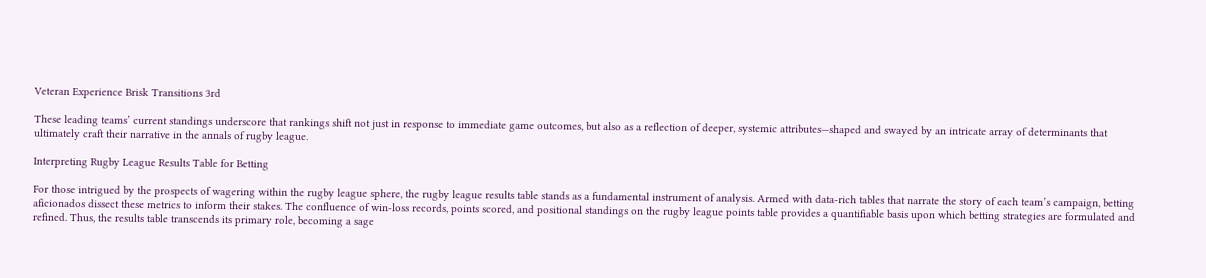Veteran Experience Brisk Transitions 3rd

These leading teams’ current standings underscore that rankings shift not just in response to immediate game outcomes, but also as a reflection of deeper, systemic attributes—shaped and swayed by an intricate array of determinants that ultimately craft their narrative in the annals of rugby league.

Interpreting Rugby League Results Table for Betting

For those intrigued by the prospects of wagering within the rugby league sphere, the rugby league results table stands as a fundamental instrument of analysis. Armed with data-rich tables that narrate the story of each team’s campaign, betting aficionados dissect these metrics to inform their stakes. The confluence of win-loss records, points scored, and positional standings on the rugby league points table provides a quantifiable basis upon which betting strategies are formulated and refined. Thus, the results table transcends its primary role, becoming a sage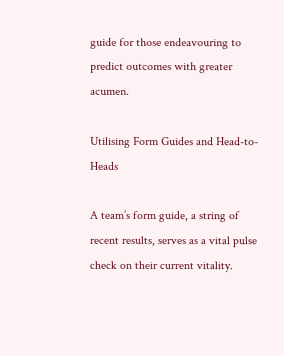guide for those endeavouring to predict outcomes with greater acumen.

Utilising Form Guides and Head-to-Heads

A team’s form guide, a string of recent results, serves as a vital pulse check on their current vitality.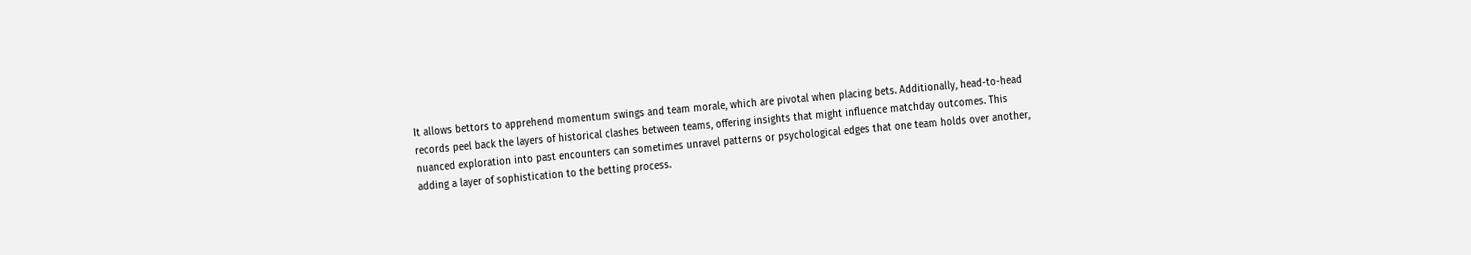It allows bettors to apprehend momentum swings and team morale, which are pivotal when placing bets. Additionally, head-to-head records peel back the layers of historical clashes between teams, offering insights that might influence matchday outcomes. This nuanced exploration into past encounters can sometimes unravel patterns or psychological edges that one team holds over another, adding a layer of sophistication to the betting process.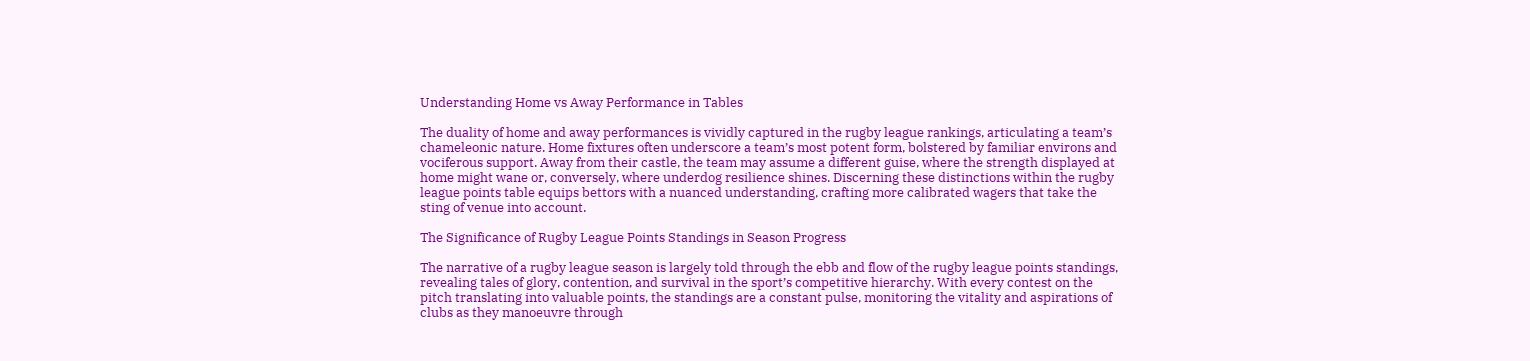Understanding Home vs Away Performance in Tables

The duality of home and away performances is vividly captured in the rugby league rankings, articulating a team’s chameleonic nature. Home fixtures often underscore a team’s most potent form, bolstered by familiar environs and vociferous support. Away from their castle, the team may assume a different guise, where the strength displayed at home might wane or, conversely, where underdog resilience shines. Discerning these distinctions within the rugby league points table equips bettors with a nuanced understanding, crafting more calibrated wagers that take the sting of venue into account.

The Significance of Rugby League Points Standings in Season Progress

The narrative of a rugby league season is largely told through the ebb and flow of the rugby league points standings, revealing tales of glory, contention, and survival in the sport’s competitive hierarchy. With every contest on the pitch translating into valuable points, the standings are a constant pulse, monitoring the vitality and aspirations of clubs as they manoeuvre through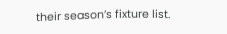their season’s fixture list.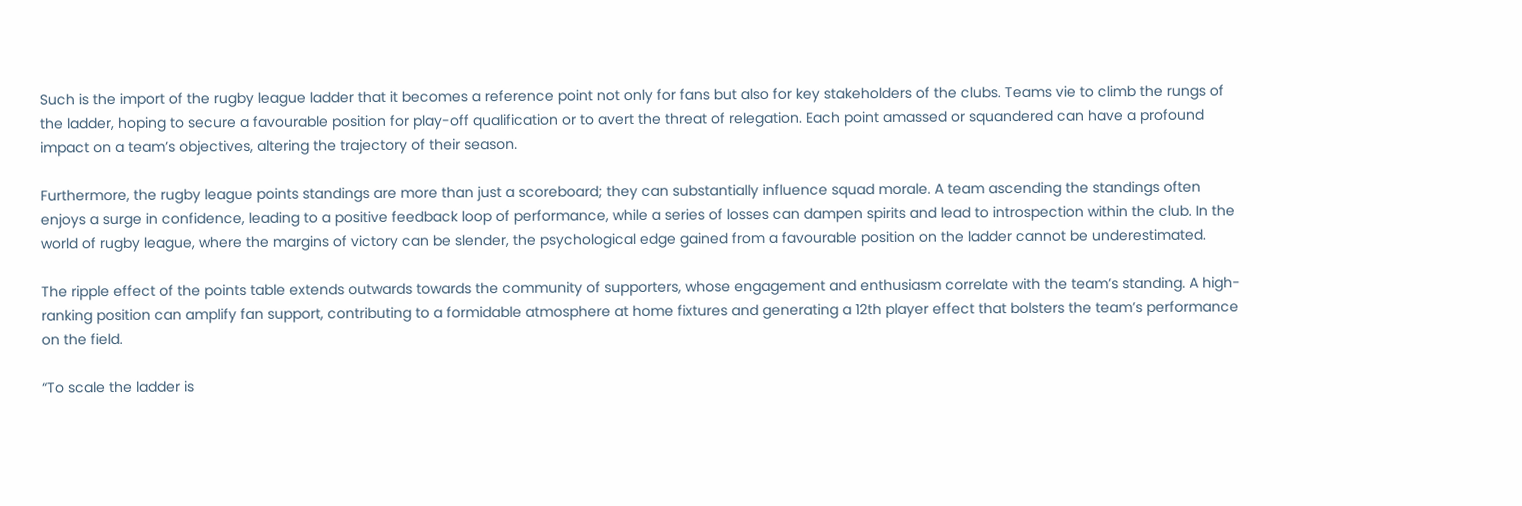Such is the import of the rugby league ladder that it becomes a reference point not only for fans but also for key stakeholders of the clubs. Teams vie to climb the rungs of the ladder, hoping to secure a favourable position for play-off qualification or to avert the threat of relegation. Each point amassed or squandered can have a profound impact on a team’s objectives, altering the trajectory of their season.

Furthermore, the rugby league points standings are more than just a scoreboard; they can substantially influence squad morale. A team ascending the standings often enjoys a surge in confidence, leading to a positive feedback loop of performance, while a series of losses can dampen spirits and lead to introspection within the club. In the world of rugby league, where the margins of victory can be slender, the psychological edge gained from a favourable position on the ladder cannot be underestimated.

The ripple effect of the points table extends outwards towards the community of supporters, whose engagement and enthusiasm correlate with the team’s standing. A high-ranking position can amplify fan support, contributing to a formidable atmosphere at home fixtures and generating a 12th player effect that bolsters the team’s performance on the field.

“To scale the ladder is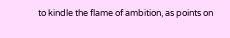to kindle the flame of ambition, as points on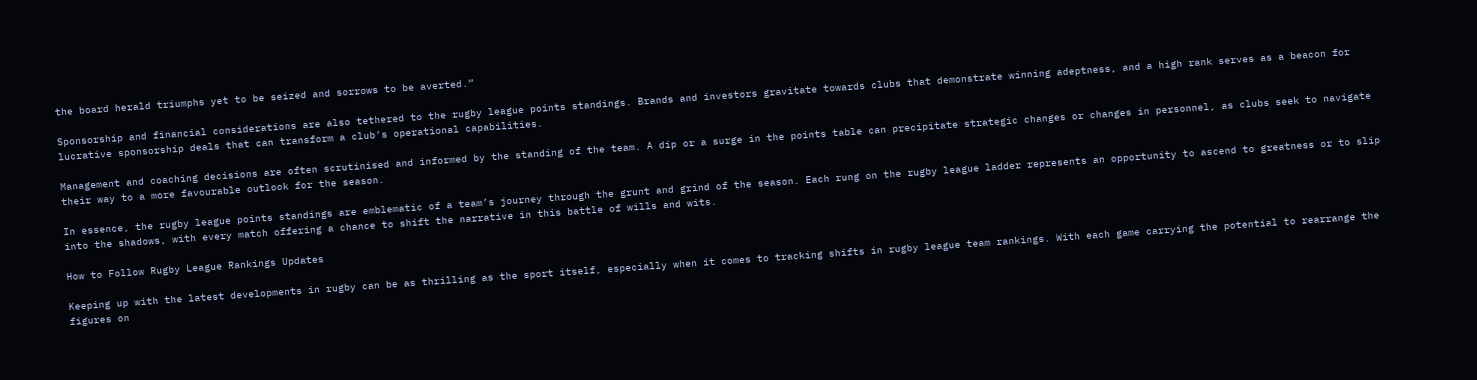the board herald triumphs yet to be seized and sorrows to be averted.”

Sponsorship and financial considerations are also tethered to the rugby league points standings. Brands and investors gravitate towards clubs that demonstrate winning adeptness, and a high rank serves as a beacon for lucrative sponsorship deals that can transform a club’s operational capabilities.

Management and coaching decisions are often scrutinised and informed by the standing of the team. A dip or a surge in the points table can precipitate strategic changes or changes in personnel, as clubs seek to navigate their way to a more favourable outlook for the season.

In essence, the rugby league points standings are emblematic of a team’s journey through the grunt and grind of the season. Each rung on the rugby league ladder represents an opportunity to ascend to greatness or to slip into the shadows, with every match offering a chance to shift the narrative in this battle of wills and wits.

How to Follow Rugby League Rankings Updates

Keeping up with the latest developments in rugby can be as thrilling as the sport itself, especially when it comes to tracking shifts in rugby league team rankings. With each game carrying the potential to rearrange the figures on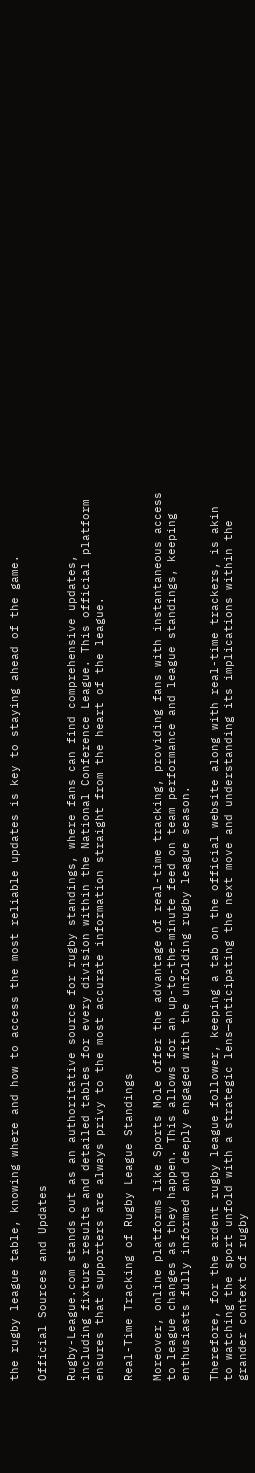the rugby league table, knowing where and how to access the most reliable updates is key to staying ahead of the game.

Official Sources and Updates

Rugby-League.com stands out as an authoritative source for rugby standings, where fans can find comprehensive updates, including fixture results and detailed tables for every division within the National Conference League. This official platform ensures that supporters are always privy to the most accurate information straight from the heart of the league.

Real-Time Tracking of Rugby League Standings

Moreover, online platforms like Sports Mole offer the advantage of real-time tracking, providing fans with instantaneous access to league changes as they happen. This allows for an up-to-the-minute feed on team performance and league standings, keeping enthusiasts fully informed and deeply engaged with the unfolding rugby league season.

Therefore, for the ardent rugby league follower, keeping a tab on the official website along with real-time trackers, is akin to watching the sport unfold with a strategic lens—anticipating the next move and understanding its implications within the grander context of rugby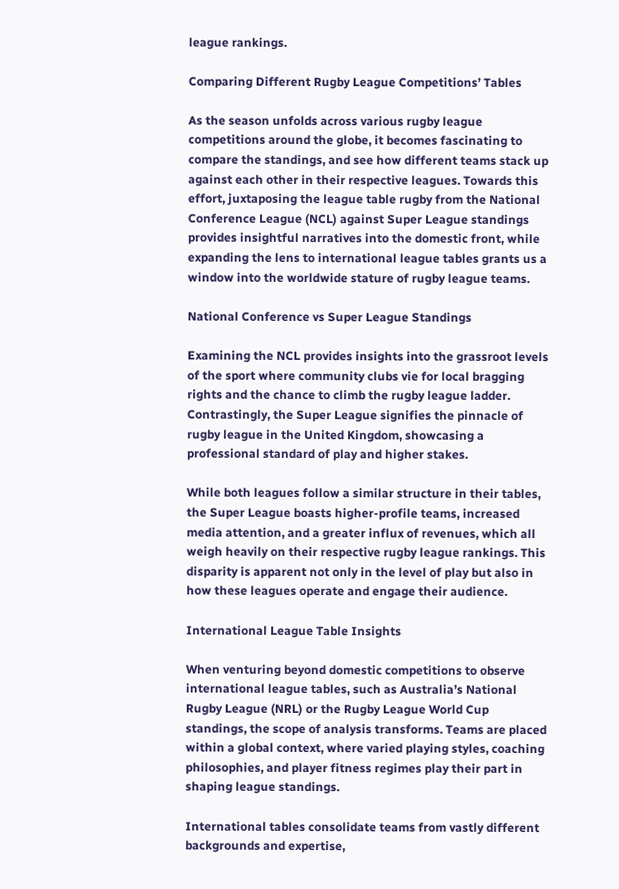league rankings.

Comparing Different Rugby League Competitions’ Tables

As the season unfolds across various rugby league competitions around the globe, it becomes fascinating to compare the standings, and see how different teams stack up against each other in their respective leagues. Towards this effort, juxtaposing the league table rugby from the National Conference League (NCL) against Super League standings provides insightful narratives into the domestic front, while expanding the lens to international league tables grants us a window into the worldwide stature of rugby league teams.

National Conference vs Super League Standings

Examining the NCL provides insights into the grassroot levels of the sport where community clubs vie for local bragging rights and the chance to climb the rugby league ladder. Contrastingly, the Super League signifies the pinnacle of rugby league in the United Kingdom, showcasing a professional standard of play and higher stakes.

While both leagues follow a similar structure in their tables, the Super League boasts higher-profile teams, increased media attention, and a greater influx of revenues, which all weigh heavily on their respective rugby league rankings. This disparity is apparent not only in the level of play but also in how these leagues operate and engage their audience.

International League Table Insights

When venturing beyond domestic competitions to observe international league tables, such as Australia’s National Rugby League (NRL) or the Rugby League World Cup standings, the scope of analysis transforms. Teams are placed within a global context, where varied playing styles, coaching philosophies, and player fitness regimes play their part in shaping league standings.

International tables consolidate teams from vastly different backgrounds and expertise,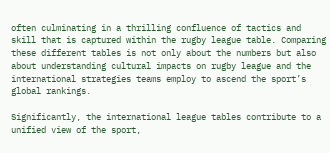often culminating in a thrilling confluence of tactics and skill that is captured within the rugby league table. Comparing these different tables is not only about the numbers but also about understanding cultural impacts on rugby league and the international strategies teams employ to ascend the sport’s global rankings.

Significantly, the international league tables contribute to a unified view of the sport,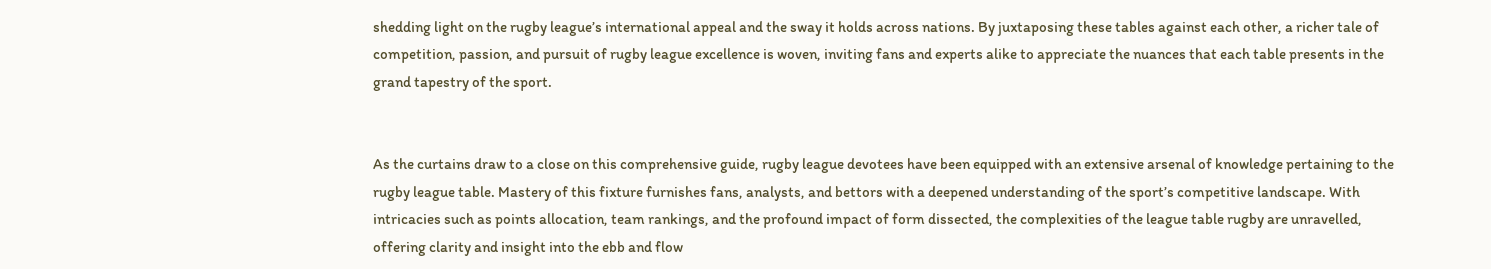shedding light on the rugby league’s international appeal and the sway it holds across nations. By juxtaposing these tables against each other, a richer tale of competition, passion, and pursuit of rugby league excellence is woven, inviting fans and experts alike to appreciate the nuances that each table presents in the grand tapestry of the sport.


As the curtains draw to a close on this comprehensive guide, rugby league devotees have been equipped with an extensive arsenal of knowledge pertaining to the rugby league table. Mastery of this fixture furnishes fans, analysts, and bettors with a deepened understanding of the sport’s competitive landscape. With intricacies such as points allocation, team rankings, and the profound impact of form dissected, the complexities of the league table rugby are unravelled, offering clarity and insight into the ebb and flow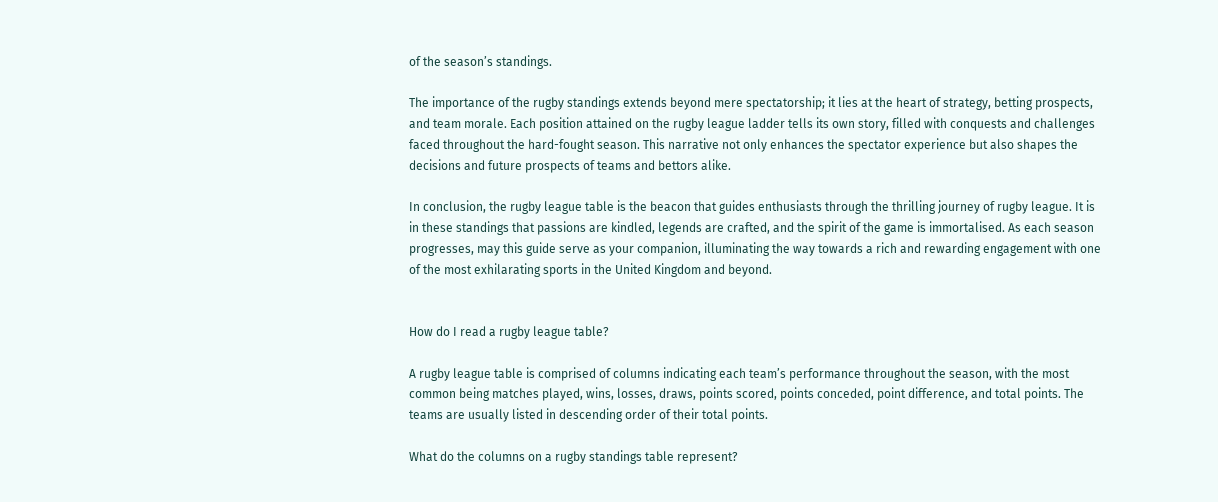of the season’s standings.

The importance of the rugby standings extends beyond mere spectatorship; it lies at the heart of strategy, betting prospects, and team morale. Each position attained on the rugby league ladder tells its own story, filled with conquests and challenges faced throughout the hard-fought season. This narrative not only enhances the spectator experience but also shapes the decisions and future prospects of teams and bettors alike.

In conclusion, the rugby league table is the beacon that guides enthusiasts through the thrilling journey of rugby league. It is in these standings that passions are kindled, legends are crafted, and the spirit of the game is immortalised. As each season progresses, may this guide serve as your companion, illuminating the way towards a rich and rewarding engagement with one of the most exhilarating sports in the United Kingdom and beyond.


How do I read a rugby league table?

A rugby league table is comprised of columns indicating each team’s performance throughout the season, with the most common being matches played, wins, losses, draws, points scored, points conceded, point difference, and total points. The teams are usually listed in descending order of their total points.

What do the columns on a rugby standings table represent?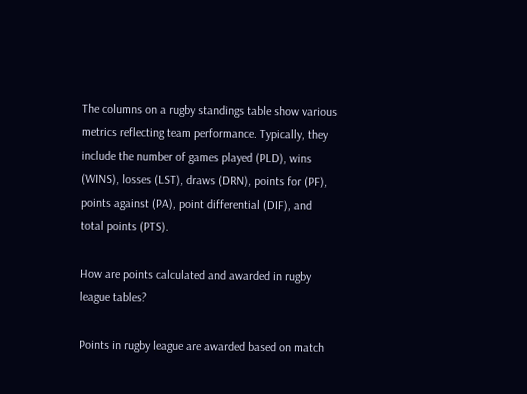The columns on a rugby standings table show various metrics reflecting team performance. Typically, they include the number of games played (PLD), wins (WINS), losses (LST), draws (DRN), points for (PF), points against (PA), point differential (DIF), and total points (PTS).

How are points calculated and awarded in rugby league tables?

Points in rugby league are awarded based on match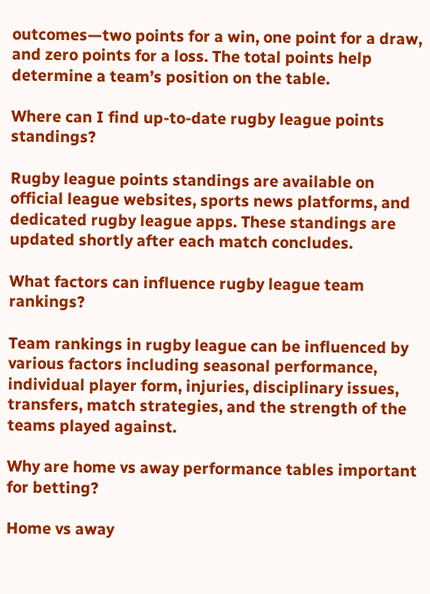outcomes—two points for a win, one point for a draw, and zero points for a loss. The total points help determine a team’s position on the table.

Where can I find up-to-date rugby league points standings?

Rugby league points standings are available on official league websites, sports news platforms, and dedicated rugby league apps. These standings are updated shortly after each match concludes.

What factors can influence rugby league team rankings?

Team rankings in rugby league can be influenced by various factors including seasonal performance, individual player form, injuries, disciplinary issues, transfers, match strategies, and the strength of the teams played against.

Why are home vs away performance tables important for betting?

Home vs away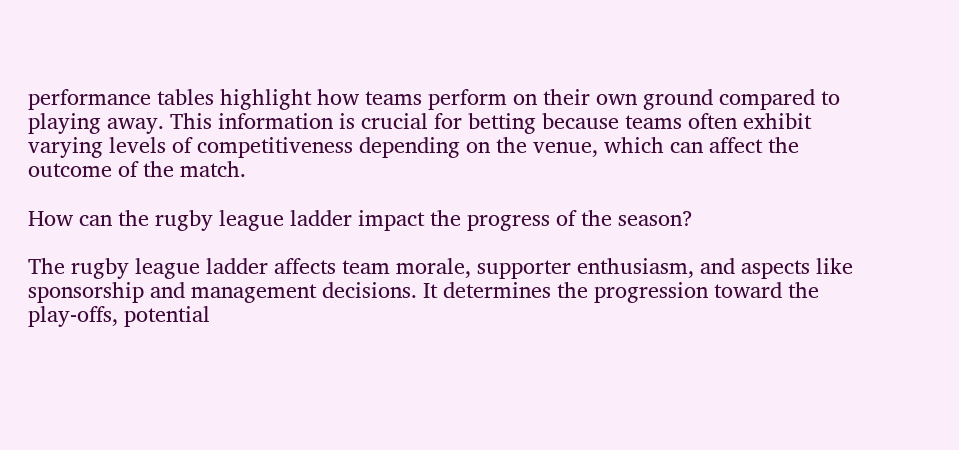performance tables highlight how teams perform on their own ground compared to playing away. This information is crucial for betting because teams often exhibit varying levels of competitiveness depending on the venue, which can affect the outcome of the match.

How can the rugby league ladder impact the progress of the season?

The rugby league ladder affects team morale, supporter enthusiasm, and aspects like sponsorship and management decisions. It determines the progression toward the play-offs, potential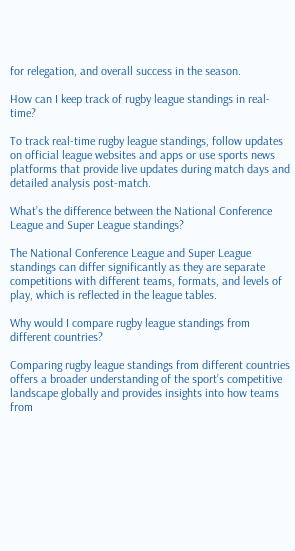for relegation, and overall success in the season.

How can I keep track of rugby league standings in real-time?

To track real-time rugby league standings, follow updates on official league websites and apps or use sports news platforms that provide live updates during match days and detailed analysis post-match.

What’s the difference between the National Conference League and Super League standings?

The National Conference League and Super League standings can differ significantly as they are separate competitions with different teams, formats, and levels of play, which is reflected in the league tables.

Why would I compare rugby league standings from different countries?

Comparing rugby league standings from different countries offers a broader understanding of the sport’s competitive landscape globally and provides insights into how teams from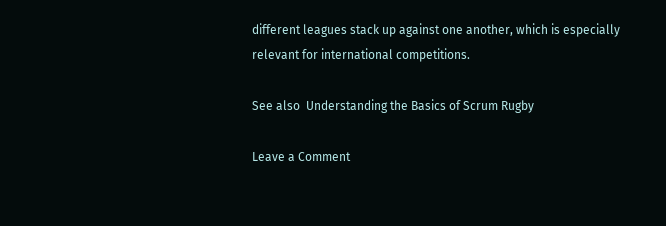different leagues stack up against one another, which is especially relevant for international competitions.

See also  Understanding the Basics of Scrum Rugby

Leave a Comment